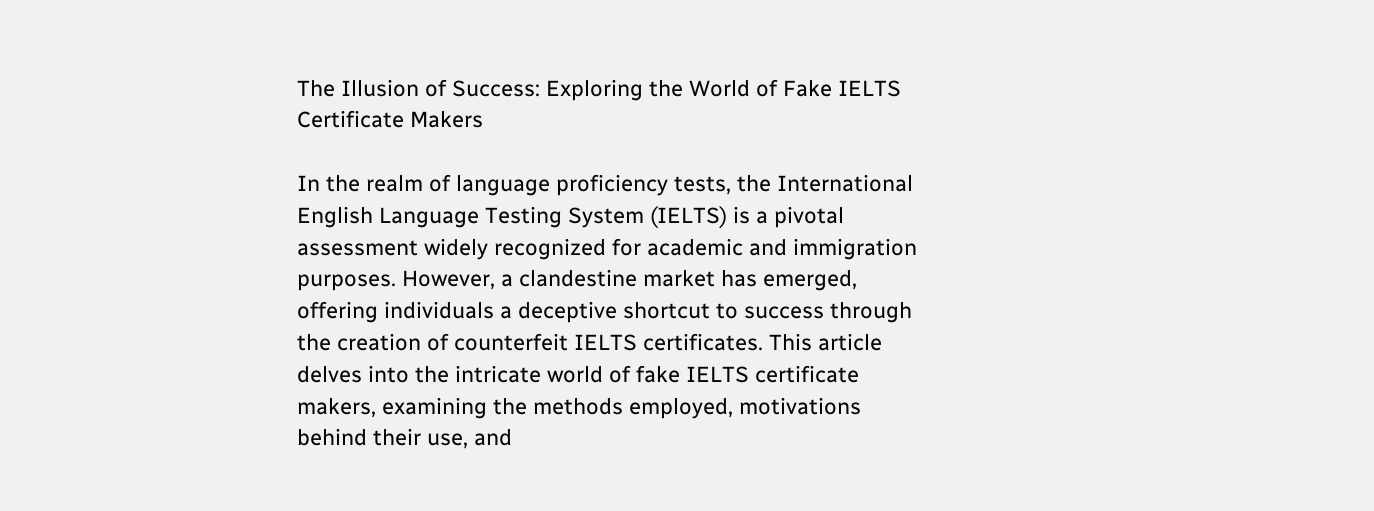The Illusion of Success: Exploring the World of Fake IELTS Certificate Makers

In the realm of language proficiency tests, the International English Language Testing System (IELTS) is a pivotal assessment widely recognized for academic and immigration purposes. However, a clandestine market has emerged, offering individuals a deceptive shortcut to success through the creation of counterfeit IELTS certificates. This article delves into the intricate world of fake IELTS certificate makers, examining the methods employed, motivations behind their use, and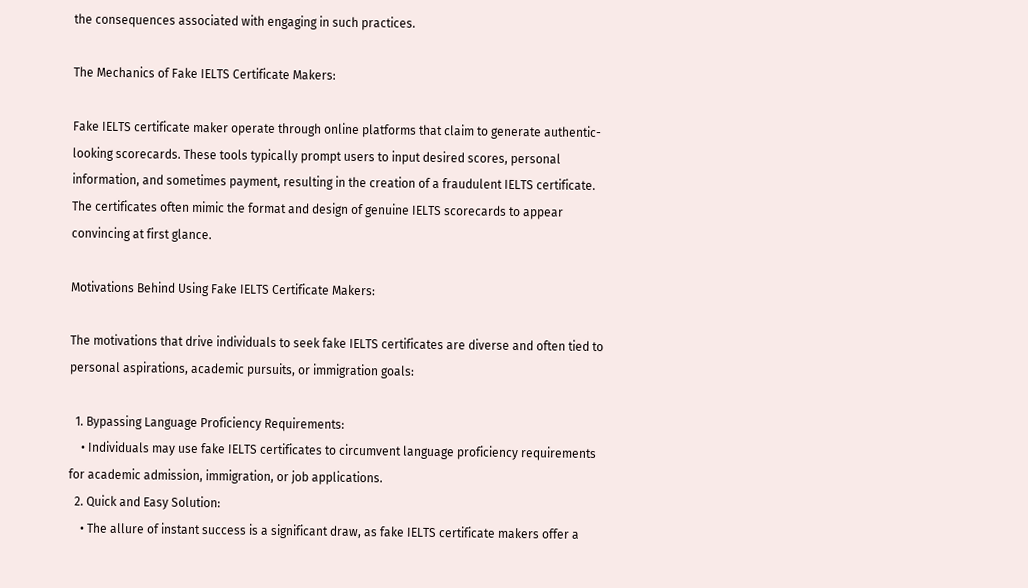the consequences associated with engaging in such practices.

The Mechanics of Fake IELTS Certificate Makers:

Fake IELTS certificate maker operate through online platforms that claim to generate authentic-looking scorecards. These tools typically prompt users to input desired scores, personal information, and sometimes payment, resulting in the creation of a fraudulent IELTS certificate. The certificates often mimic the format and design of genuine IELTS scorecards to appear convincing at first glance.

Motivations Behind Using Fake IELTS Certificate Makers:

The motivations that drive individuals to seek fake IELTS certificates are diverse and often tied to personal aspirations, academic pursuits, or immigration goals:

  1. Bypassing Language Proficiency Requirements:
    • Individuals may use fake IELTS certificates to circumvent language proficiency requirements for academic admission, immigration, or job applications.
  2. Quick and Easy Solution:
    • The allure of instant success is a significant draw, as fake IELTS certificate makers offer a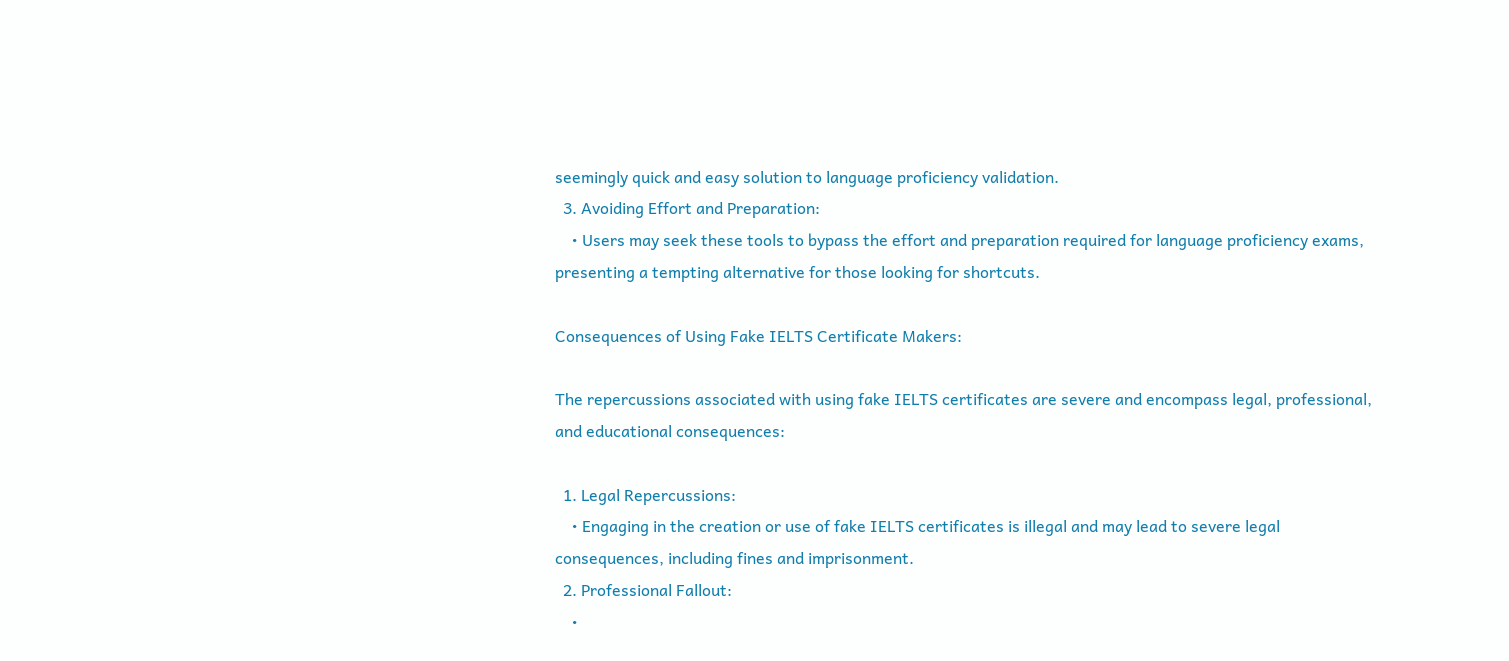seemingly quick and easy solution to language proficiency validation.
  3. Avoiding Effort and Preparation:
    • Users may seek these tools to bypass the effort and preparation required for language proficiency exams, presenting a tempting alternative for those looking for shortcuts.

Consequences of Using Fake IELTS Certificate Makers:

The repercussions associated with using fake IELTS certificates are severe and encompass legal, professional, and educational consequences:

  1. Legal Repercussions:
    • Engaging in the creation or use of fake IELTS certificates is illegal and may lead to severe legal consequences, including fines and imprisonment.
  2. Professional Fallout:
    •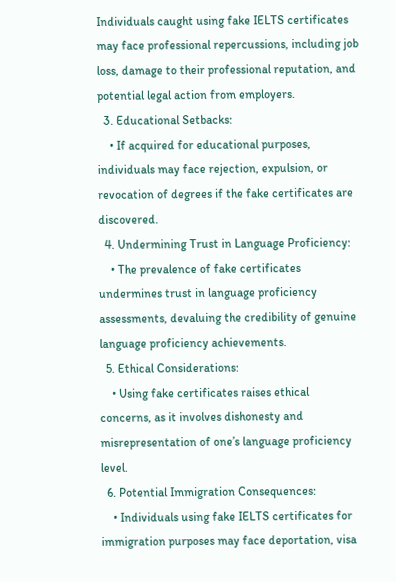Individuals caught using fake IELTS certificates may face professional repercussions, including job loss, damage to their professional reputation, and potential legal action from employers.
  3. Educational Setbacks:
    • If acquired for educational purposes, individuals may face rejection, expulsion, or revocation of degrees if the fake certificates are discovered.
  4. Undermining Trust in Language Proficiency:
    • The prevalence of fake certificates undermines trust in language proficiency assessments, devaluing the credibility of genuine language proficiency achievements.
  5. Ethical Considerations:
    • Using fake certificates raises ethical concerns, as it involves dishonesty and misrepresentation of one’s language proficiency level.
  6. Potential Immigration Consequences:
    • Individuals using fake IELTS certificates for immigration purposes may face deportation, visa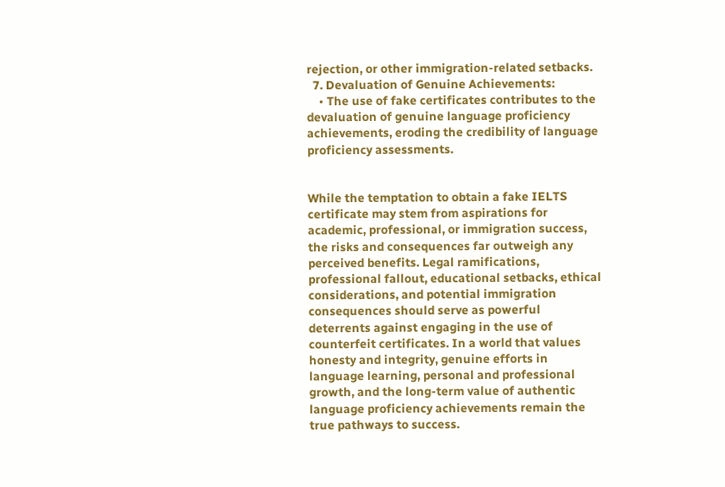rejection, or other immigration-related setbacks.
  7. Devaluation of Genuine Achievements:
    • The use of fake certificates contributes to the devaluation of genuine language proficiency achievements, eroding the credibility of language proficiency assessments.


While the temptation to obtain a fake IELTS certificate may stem from aspirations for academic, professional, or immigration success, the risks and consequences far outweigh any perceived benefits. Legal ramifications, professional fallout, educational setbacks, ethical considerations, and potential immigration consequences should serve as powerful deterrents against engaging in the use of counterfeit certificates. In a world that values honesty and integrity, genuine efforts in language learning, personal and professional growth, and the long-term value of authentic language proficiency achievements remain the true pathways to success.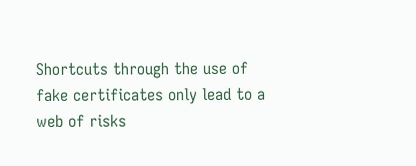Shortcuts through the use of fake certificates only lead to a web of risks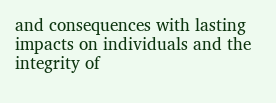and consequences with lasting impacts on individuals and the integrity of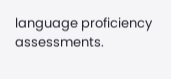language proficiency assessments.